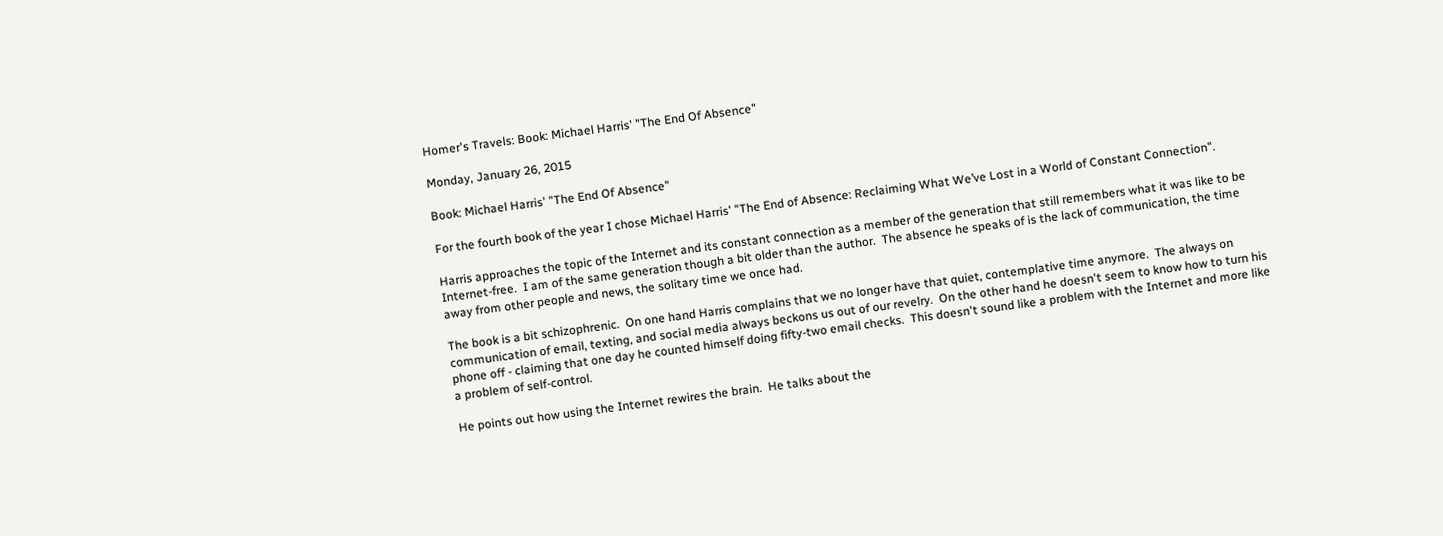Homer's Travels: Book: Michael Harris' "The End Of Absence"

Monday, January 26, 2015

Book: Michael Harris' "The End Of Absence"

For the fourth book of the year I chose Michael Harris' "The End of Absence: Reclaiming What We’ve Lost in a World of Constant Connection".

Harris approaches the topic of the Internet and its constant connection as a member of the generation that still remembers what it was like to be Internet-free.  I am of the same generation though a bit older than the author.  The absence he speaks of is the lack of communication, the time away from other people and news, the solitary time we once had.

The book is a bit schizophrenic.  On one hand Harris complains that we no longer have that quiet, contemplative time anymore.  The always on communication of email, texting, and social media always beckons us out of our revelry.  On the other hand he doesn't seem to know how to turn his phone off - claiming that one day he counted himself doing fifty-two email checks.  This doesn't sound like a problem with the Internet and more like a problem of self-control.

He points out how using the Internet rewires the brain.  He talks about the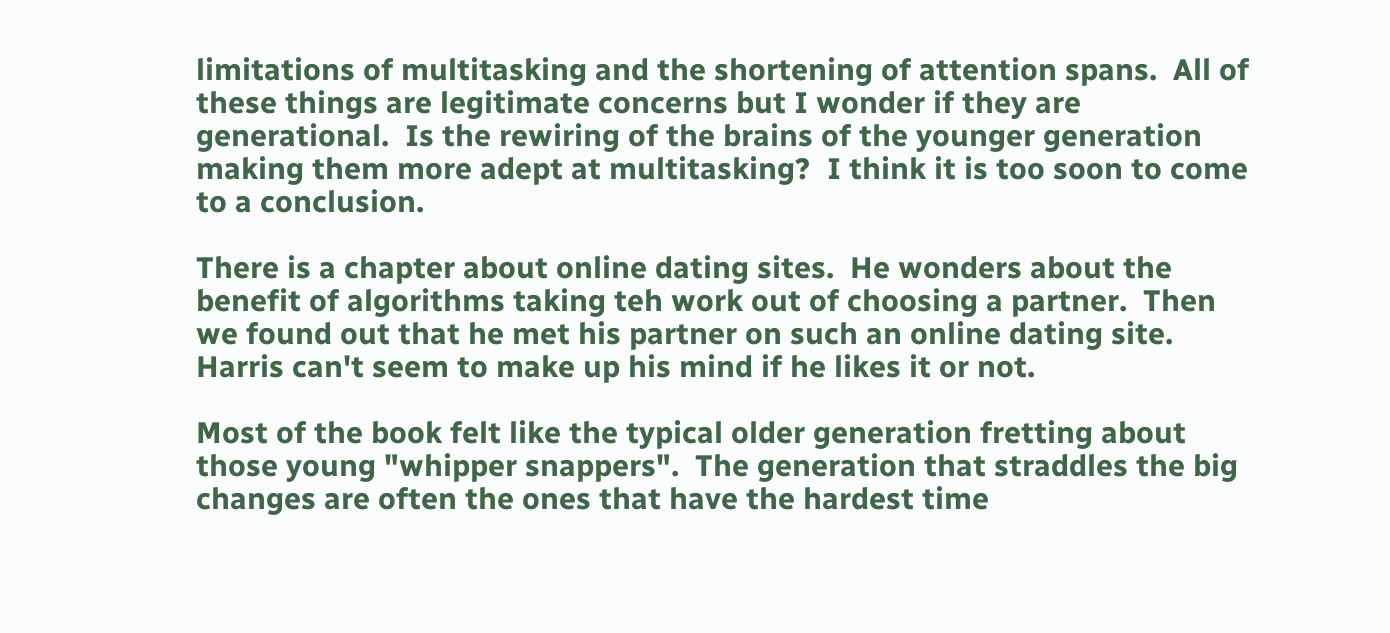limitations of multitasking and the shortening of attention spans.  All of these things are legitimate concerns but I wonder if they are generational.  Is the rewiring of the brains of the younger generation making them more adept at multitasking?  I think it is too soon to come to a conclusion.

There is a chapter about online dating sites.  He wonders about the benefit of algorithms taking teh work out of choosing a partner.  Then we found out that he met his partner on such an online dating site.  Harris can't seem to make up his mind if he likes it or not.

Most of the book felt like the typical older generation fretting about those young "whipper snappers".  The generation that straddles the big changes are often the ones that have the hardest time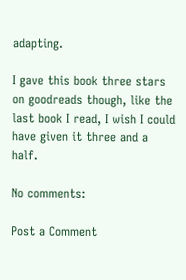adapting.

I gave this book three stars on goodreads though, like the last book I read, I wish I could have given it three and a half.

No comments:

Post a Comment